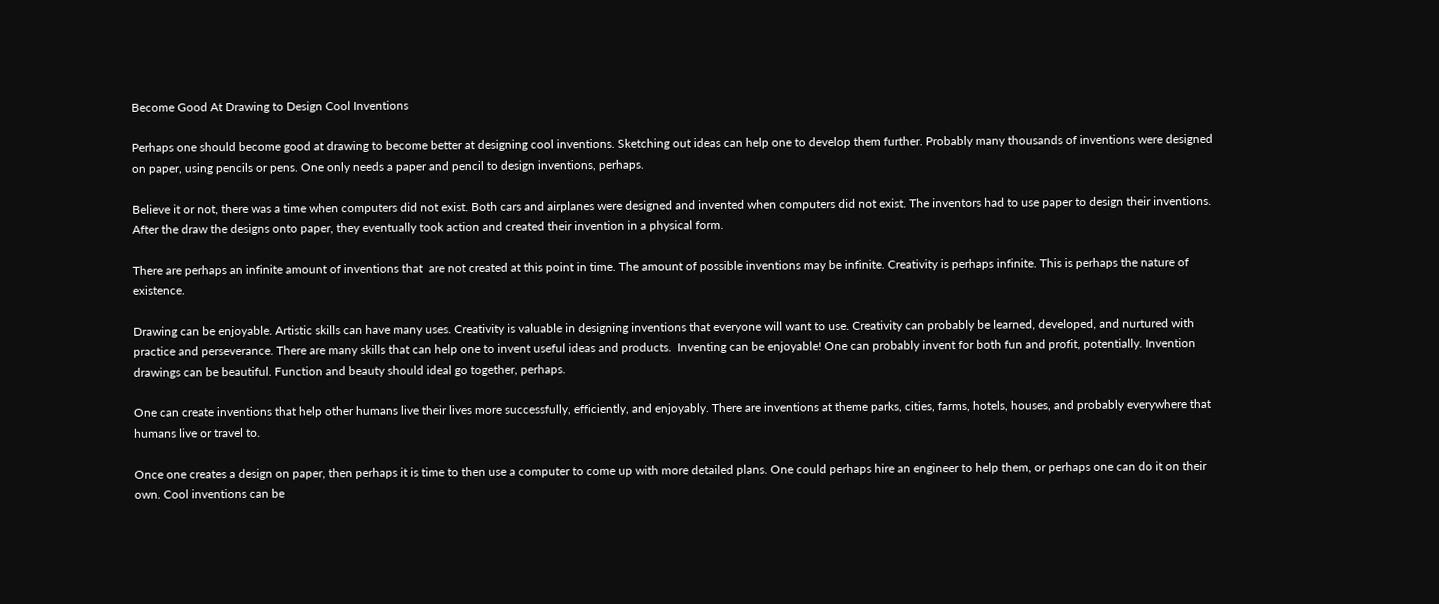Become Good At Drawing to Design Cool Inventions

Perhaps one should become good at drawing to become better at designing cool inventions. Sketching out ideas can help one to develop them further. Probably many thousands of inventions were designed on paper, using pencils or pens. One only needs a paper and pencil to design inventions, perhaps.

Believe it or not, there was a time when computers did not exist. Both cars and airplanes were designed and invented when computers did not exist. The inventors had to use paper to design their inventions. After the draw the designs onto paper, they eventually took action and created their invention in a physical form.

There are perhaps an infinite amount of inventions that  are not created at this point in time. The amount of possible inventions may be infinite. Creativity is perhaps infinite. This is perhaps the nature of existence.

Drawing can be enjoyable. Artistic skills can have many uses. Creativity is valuable in designing inventions that everyone will want to use. Creativity can probably be learned, developed, and nurtured with practice and perseverance. There are many skills that can help one to invent useful ideas and products.  Inventing can be enjoyable! One can probably invent for both fun and profit, potentially. Invention drawings can be beautiful. Function and beauty should ideal go together, perhaps.

One can create inventions that help other humans live their lives more successfully, efficiently, and enjoyably. There are inventions at theme parks, cities, farms, hotels, houses, and probably everywhere that humans live or travel to.

Once one creates a design on paper, then perhaps it is time to then use a computer to come up with more detailed plans. One could perhaps hire an engineer to help them, or perhaps one can do it on their own. Cool inventions can be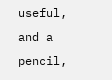useful, and a pencil,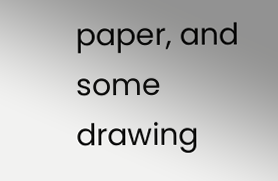paper, and some drawing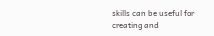skills can be useful for creating and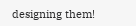designing them!